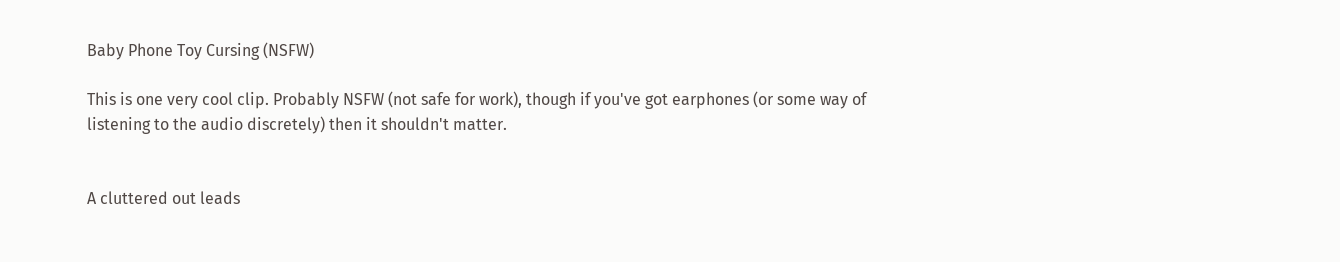Baby Phone Toy Cursing (NSFW)

This is one very cool clip. Probably NSFW (not safe for work), though if you've got earphones (or some way of listening to the audio discretely) then it shouldn't matter.


A cluttered out leads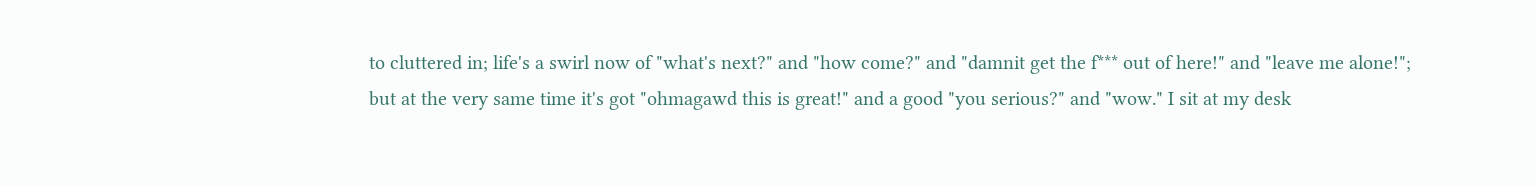to cluttered in; life's a swirl now of "what's next?" and "how come?" and "damnit get the f*** out of here!" and "leave me alone!"; but at the very same time it's got "ohmagawd this is great!" and a good "you serious?" and "wow." I sit at my desk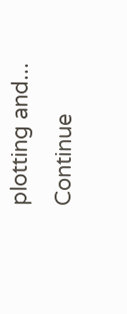plotting and... Continue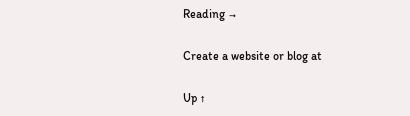Reading →

Create a website or blog at

Up ↑